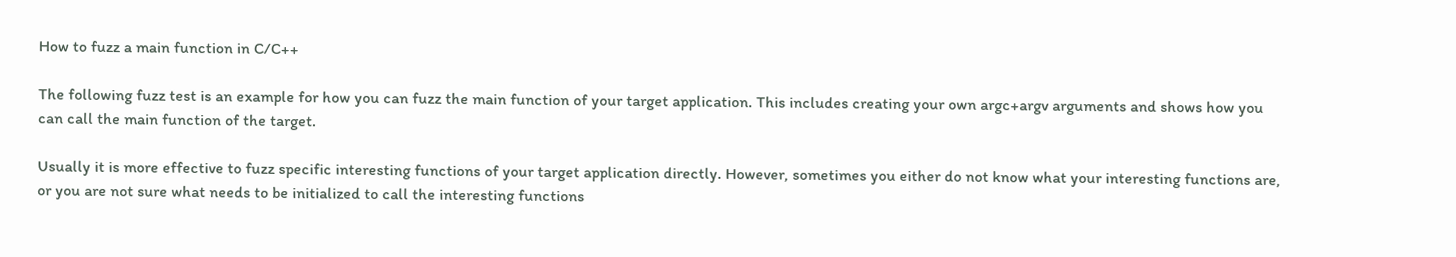How to fuzz a main function in C/C++

The following fuzz test is an example for how you can fuzz the main function of your target application. This includes creating your own argc+argv arguments and shows how you can call the main function of the target.

Usually it is more effective to fuzz specific interesting functions of your target application directly. However, sometimes you either do not know what your interesting functions are, or you are not sure what needs to be initialized to call the interesting functions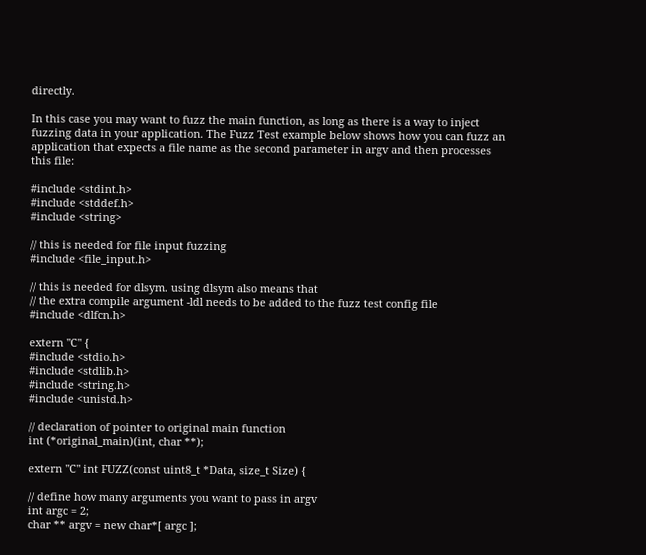directly.

In this case you may want to fuzz the main function, as long as there is a way to inject fuzzing data in your application. The Fuzz Test example below shows how you can fuzz an application that expects a file name as the second parameter in argv and then processes this file:

#include <stdint.h>
#include <stddef.h>
#include <string>

// this is needed for file input fuzzing
#include <file_input.h>

// this is needed for dlsym. using dlsym also means that
// the extra compile argument -ldl needs to be added to the fuzz test config file
#include <dlfcn.h>

extern "C" {
#include <stdio.h>
#include <stdlib.h>
#include <string.h>
#include <unistd.h>

// declaration of pointer to original main function
int (*original_main)(int, char **);

extern "C" int FUZZ(const uint8_t *Data, size_t Size) {

// define how many arguments you want to pass in argv
int argc = 2;
char ** argv = new char*[ argc ];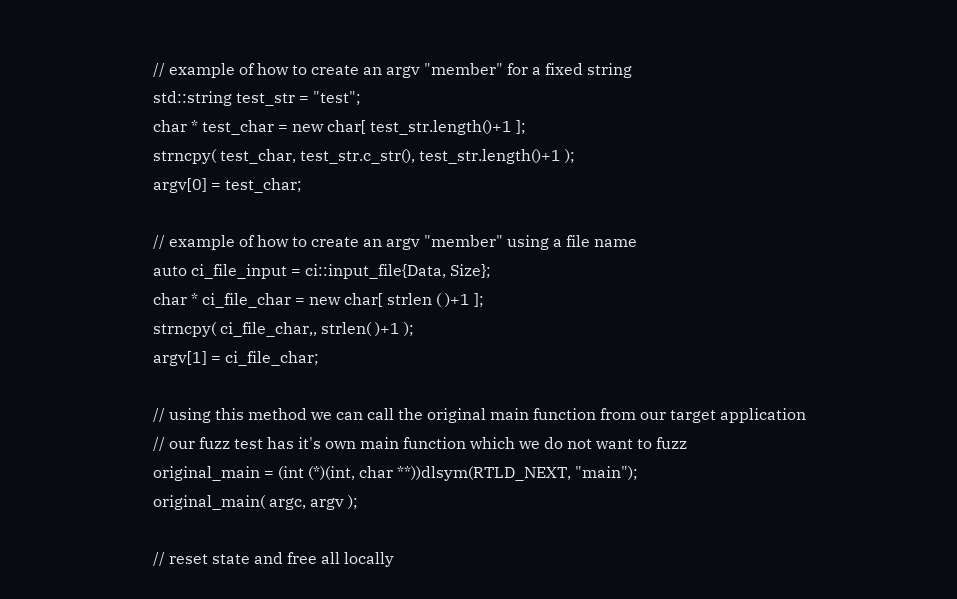// example of how to create an argv "member" for a fixed string
std::string test_str = "test";
char * test_char = new char[ test_str.length()+1 ];
strncpy( test_char, test_str.c_str(), test_str.length()+1 );
argv[0] = test_char;

// example of how to create an argv "member" using a file name
auto ci_file_input = ci::input_file{Data, Size};
char * ci_file_char = new char[ strlen ( )+1 ];
strncpy( ci_file_char,, strlen( )+1 );
argv[1] = ci_file_char;

// using this method we can call the original main function from our target application
// our fuzz test has it's own main function which we do not want to fuzz
original_main = (int (*)(int, char **))dlsym(RTLD_NEXT, "main");
original_main( argc, argv );

// reset state and free all locally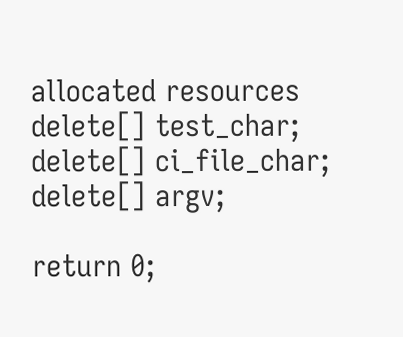allocated resources
delete[] test_char;
delete[] ci_file_char;
delete[] argv;

return 0;